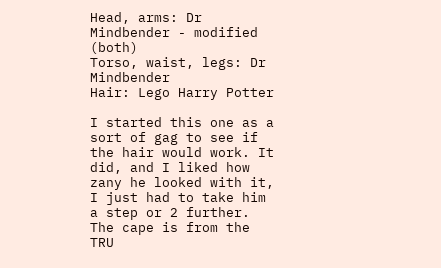Head, arms: Dr Mindbender - modified (both)
Torso, waist, legs: Dr Mindbender
Hair: Lego Harry Potter

I started this one as a sort of gag to see if the hair would work. It did, and I liked how zany he looked with it, I just had to take him a step or 2 further. The cape is from the TRU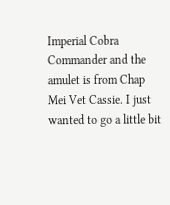Imperial Cobra Commander and the amulet is from Chap Mei Vet Cassie. I just wanted to go a little bit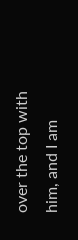over the top with him, and I am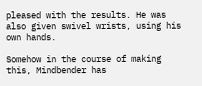pleased with the results. He was also given swivel wrists, using his own hands.

Somehow in the course of making this, Mindbender has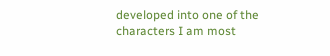developed into one of the characters I am most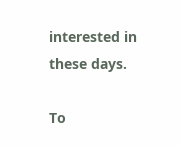interested in these days.

To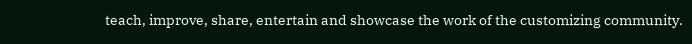teach, improve, share, entertain and showcase the work of the customizing community.